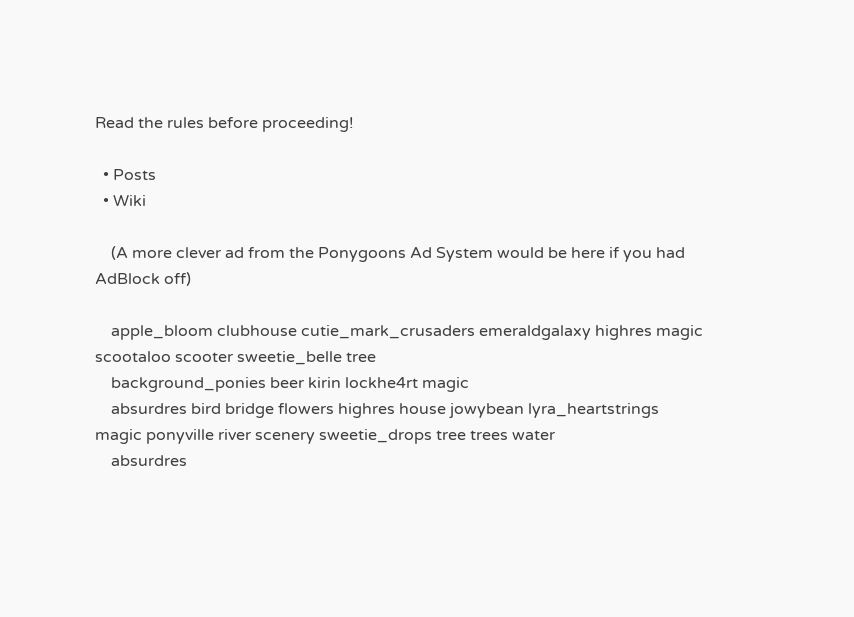Read the rules before proceeding!

  • Posts
  • Wiki

    (A more clever ad from the Ponygoons Ad System would be here if you had AdBlock off)

    apple_bloom clubhouse cutie_mark_crusaders emeraldgalaxy highres magic scootaloo scooter sweetie_belle tree
    background_ponies beer kirin lockhe4rt magic
    absurdres bird bridge flowers highres house jowybean lyra_heartstrings magic ponyville river scenery sweetie_drops tree trees water
    absurdres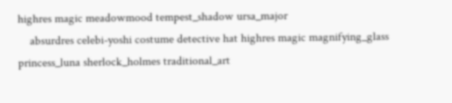highres magic meadowmood tempest_shadow ursa_major
    absurdres celebi-yoshi costume detective hat highres magic magnifying_glass princess_luna sherlock_holmes traditional_art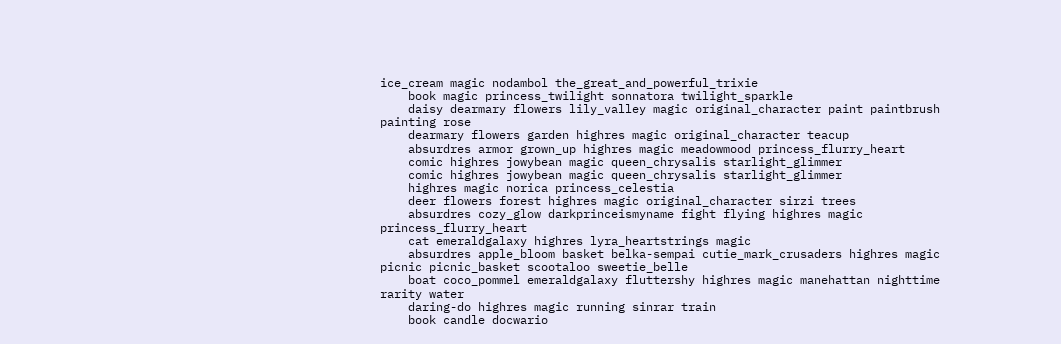ice_cream magic nodambol the_great_and_powerful_trixie
    book magic princess_twilight sonnatora twilight_sparkle
    daisy dearmary flowers lily_valley magic original_character paint paintbrush painting rose
    dearmary flowers garden highres magic original_character teacup
    absurdres armor grown_up highres magic meadowmood princess_flurry_heart
    comic highres jowybean magic queen_chrysalis starlight_glimmer
    comic highres jowybean magic queen_chrysalis starlight_glimmer
    highres magic norica princess_celestia
    deer flowers forest highres magic original_character sirzi trees
    absurdres cozy_glow darkprinceismyname fight flying highres magic princess_flurry_heart
    cat emeraldgalaxy highres lyra_heartstrings magic
    absurdres apple_bloom basket belka-sempai cutie_mark_crusaders highres magic picnic picnic_basket scootaloo sweetie_belle
    boat coco_pommel emeraldgalaxy fluttershy highres magic manehattan nighttime rarity water
    daring-do highres magic running sinrar train
    book candle docwario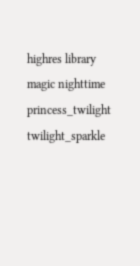highres library magic nighttime princess_twilight twilight_sparkle